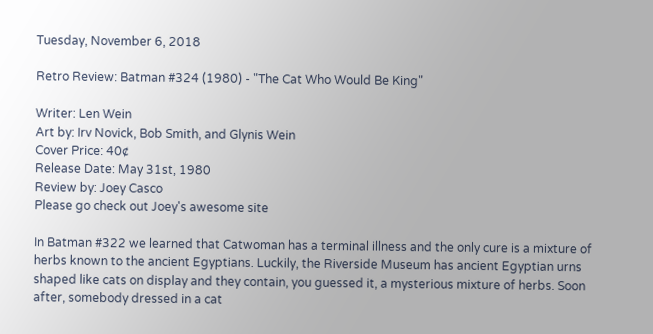Tuesday, November 6, 2018

Retro Review: Batman #324 (1980) - "The Cat Who Would Be King"

Writer: Len Wein
Art by: Irv Novick, Bob Smith, and Glynis Wein
Cover Price: 40¢
Release Date: May 31st, 1980
Review by: Joey Casco
Please go check out Joey's awesome site

In Batman #322 we learned that Catwoman has a terminal illness and the only cure is a mixture of herbs known to the ancient Egyptians. Luckily, the Riverside Museum has ancient Egyptian urns shaped like cats on display and they contain, you guessed it, a mysterious mixture of herbs. Soon after, somebody dressed in a cat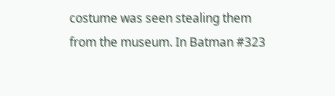costume was seen stealing them from the museum. In Batman #323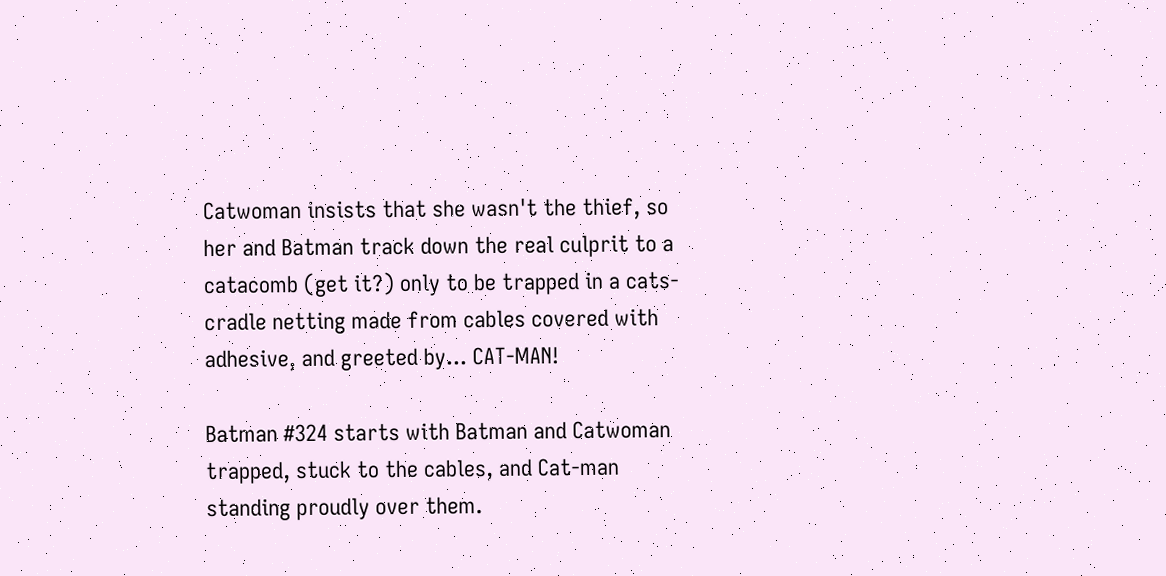Catwoman insists that she wasn't the thief, so her and Batman track down the real culprit to a catacomb (get it?) only to be trapped in a cats-cradle netting made from cables covered with adhesive, and greeted by... CAT-MAN!

Batman #324 starts with Batman and Catwoman trapped, stuck to the cables, and Cat-man standing proudly over them.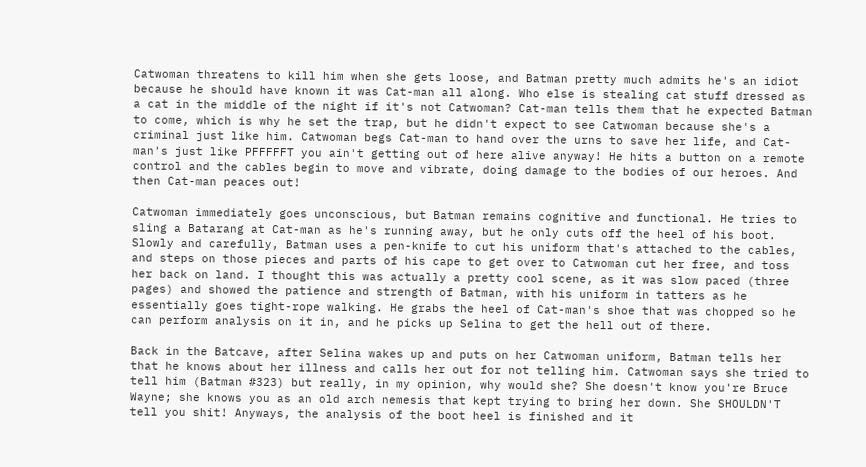Catwoman threatens to kill him when she gets loose, and Batman pretty much admits he's an idiot because he should have known it was Cat-man all along. Who else is stealing cat stuff dressed as a cat in the middle of the night if it's not Catwoman? Cat-man tells them that he expected Batman to come, which is why he set the trap, but he didn't expect to see Catwoman because she's a criminal just like him. Catwoman begs Cat-man to hand over the urns to save her life, and Cat-man's just like PFFFFFT you ain't getting out of here alive anyway! He hits a button on a remote control and the cables begin to move and vibrate, doing damage to the bodies of our heroes. And then Cat-man peaces out!

Catwoman immediately goes unconscious, but Batman remains cognitive and functional. He tries to sling a Batarang at Cat-man as he's running away, but he only cuts off the heel of his boot. Slowly and carefully, Batman uses a pen-knife to cut his uniform that's attached to the cables, and steps on those pieces and parts of his cape to get over to Catwoman cut her free, and toss her back on land. I thought this was actually a pretty cool scene, as it was slow paced (three pages) and showed the patience and strength of Batman, with his uniform in tatters as he essentially goes tight-rope walking. He grabs the heel of Cat-man's shoe that was chopped so he can perform analysis on it in, and he picks up Selina to get the hell out of there.

Back in the Batcave, after Selina wakes up and puts on her Catwoman uniform, Batman tells her that he knows about her illness and calls her out for not telling him. Catwoman says she tried to tell him (Batman #323) but really, in my opinion, why would she? She doesn't know you're Bruce Wayne; she knows you as an old arch nemesis that kept trying to bring her down. She SHOULDN'T tell you shit! Anyways, the analysis of the boot heel is finished and it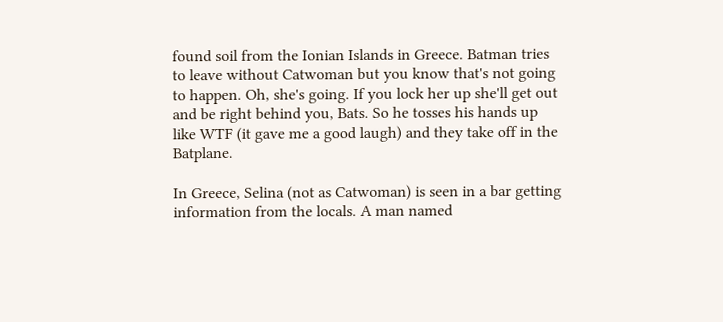found soil from the Ionian Islands in Greece. Batman tries to leave without Catwoman but you know that's not going to happen. Oh, she's going. If you lock her up she'll get out and be right behind you, Bats. So he tosses his hands up like WTF (it gave me a good laugh) and they take off in the Batplane.

In Greece, Selina (not as Catwoman) is seen in a bar getting information from the locals. A man named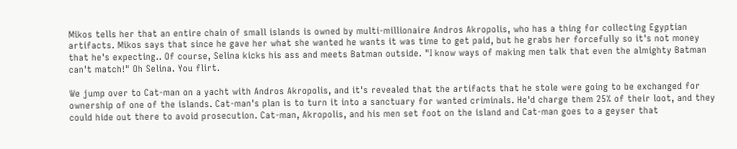Mikos tells her that an entire chain of small islands is owned by multi-millionaire Andros Akropolis, who has a thing for collecting Egyptian artifacts. Mikos says that since he gave her what she wanted he wants it was time to get paid, but he grabs her forcefully so it's not money that he's expecting.. Of course, Selina kicks his ass and meets Batman outside. "I know ways of making men talk that even the almighty Batman can't match!" Oh Selina. You flirt.

We jump over to Cat-man on a yacht with Andros Akropolis, and it's revealed that the artifacts that he stole were going to be exchanged for ownership of one of the islands. Cat-man's plan is to turn it into a sanctuary for wanted criminals. He'd charge them 25% of their loot, and they could hide out there to avoid prosecution. Cat-man, Akropolis, and his men set foot on the island and Cat-man goes to a geyser that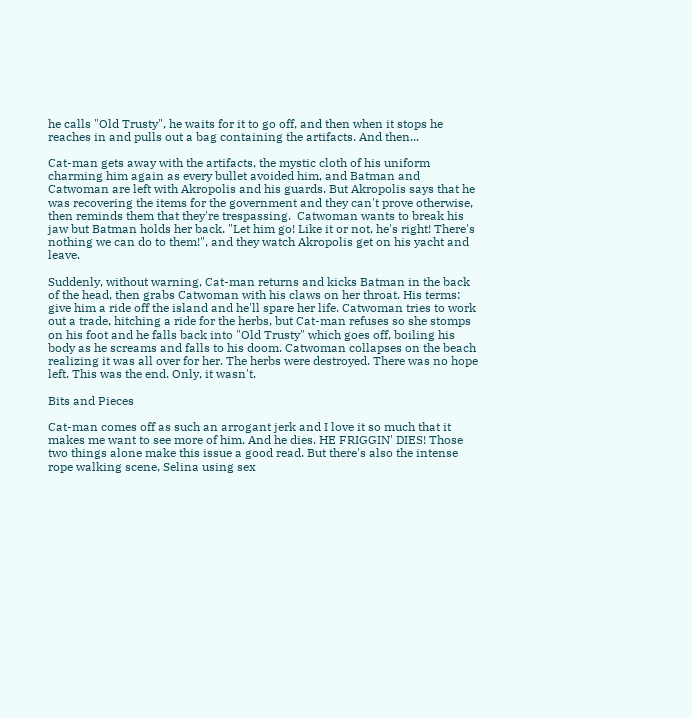he calls "Old Trusty", he waits for it to go off, and then when it stops he reaches in and pulls out a bag containing the artifacts. And then...

Cat-man gets away with the artifacts, the mystic cloth of his uniform charming him again as every bullet avoided him, and Batman and Catwoman are left with Akropolis and his guards. But Akropolis says that he was recovering the items for the government and they can't prove otherwise, then reminds them that they're trespassing.  Catwoman wants to break his jaw but Batman holds her back. "Let him go! Like it or not, he's right! There's nothing we can do to them!", and they watch Akropolis get on his yacht and leave.

Suddenly, without warning, Cat-man returns and kicks Batman in the back of the head, then grabs Catwoman with his claws on her throat. His terms: give him a ride off the island and he'll spare her life. Catwoman tries to work out a trade, hitching a ride for the herbs, but Cat-man refuses so she stomps on his foot and he falls back into "Old Trusty" which goes off, boiling his body as he screams and falls to his doom. Catwoman collapses on the beach realizing it was all over for her. The herbs were destroyed. There was no hope left. This was the end. Only, it wasn't.

Bits and Pieces

Cat-man comes off as such an arrogant jerk and I love it so much that it makes me want to see more of him. And he dies. HE FRIGGIN' DIES! Those two things alone make this issue a good read. But there's also the intense rope walking scene, Selina using sex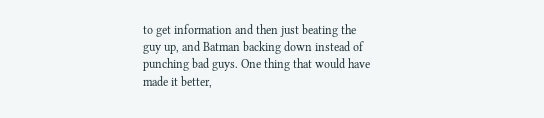to get information and then just beating the guy up, and Batman backing down instead of punching bad guys. One thing that would have made it better,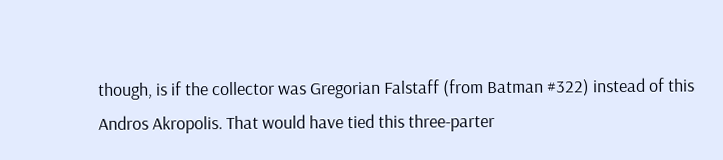though, is if the collector was Gregorian Falstaff (from Batman #322) instead of this Andros Akropolis. That would have tied this three-parter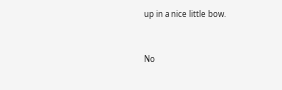up in a nice little bow.


No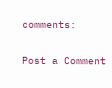comments:

Post a Comment